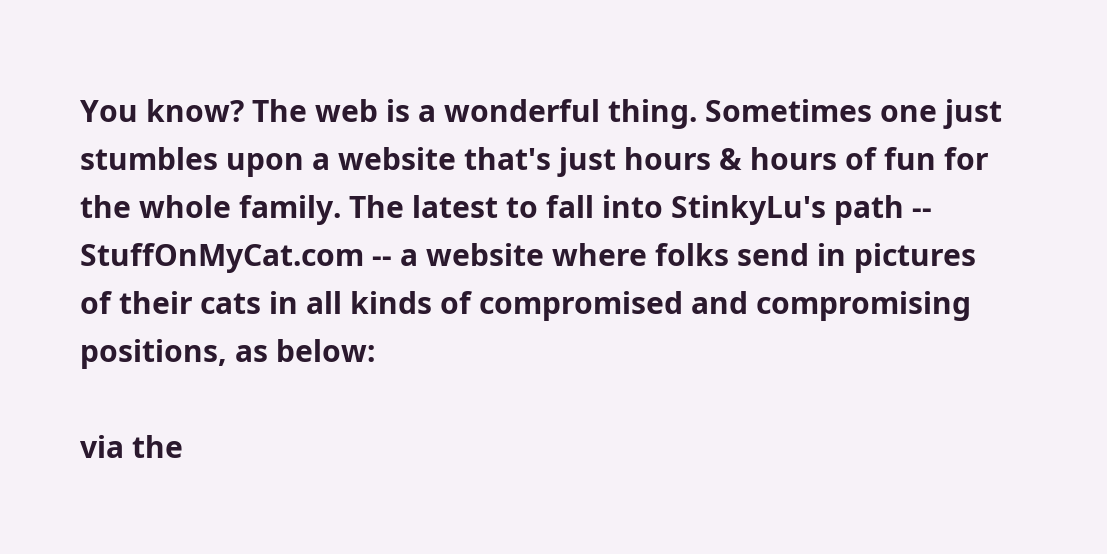You know? The web is a wonderful thing. Sometimes one just stumbles upon a website that's just hours & hours of fun for the whole family. The latest to fall into StinkyLu's path -- StuffOnMyCat.com -- a website where folks send in pictures of their cats in all kinds of compromised and compromising positions, as below:

via the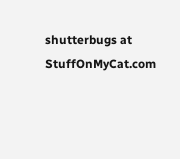shutterbugs at StuffOnMyCat.com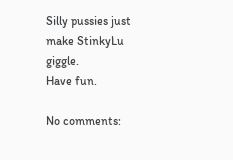Silly pussies just make StinkyLu giggle.
Have fun.

No comments: